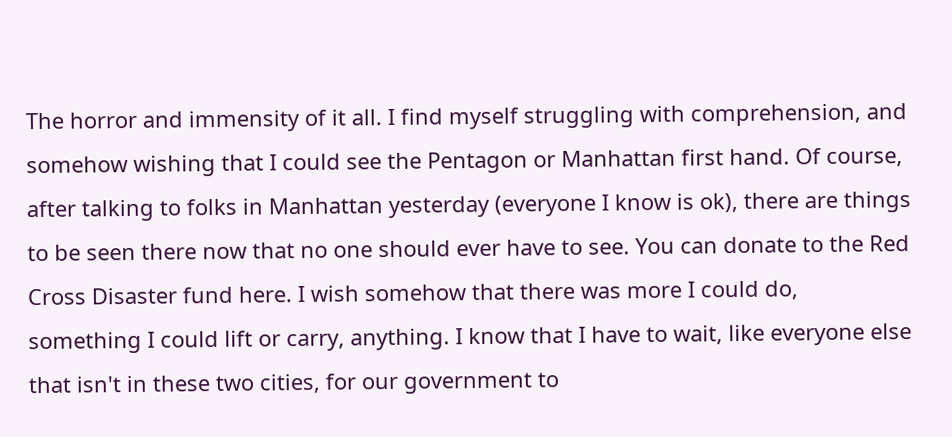The horror and immensity of it all. I find myself struggling with comprehension, and somehow wishing that I could see the Pentagon or Manhattan first hand. Of course, after talking to folks in Manhattan yesterday (everyone I know is ok), there are things to be seen there now that no one should ever have to see. You can donate to the Red Cross Disaster fund here. I wish somehow that there was more I could do, something I could lift or carry, anything. I know that I have to wait, like everyone else that isn't in these two cities, for our government to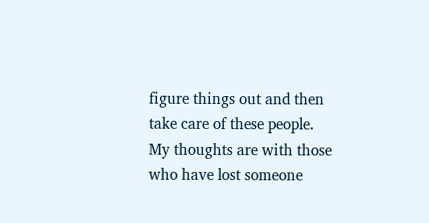figure things out and then take care of these people. My thoughts are with those who have lost someone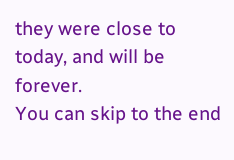they were close to today, and will be forever.
You can skip to the end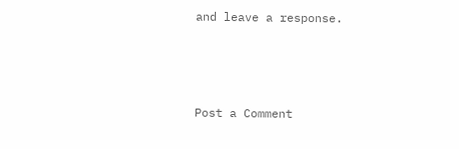and leave a response.



Post a Comment